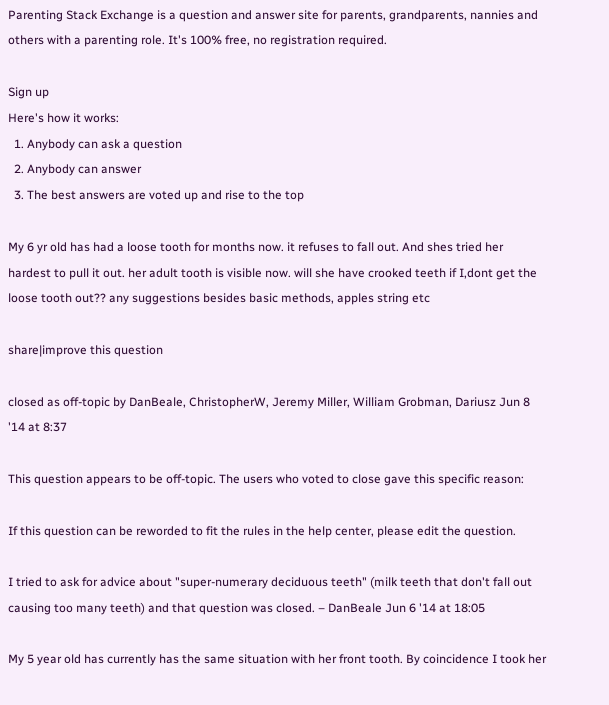Parenting Stack Exchange is a question and answer site for parents, grandparents, nannies and others with a parenting role. It's 100% free, no registration required.

Sign up
Here's how it works:
  1. Anybody can ask a question
  2. Anybody can answer
  3. The best answers are voted up and rise to the top

My 6 yr old has had a loose tooth for months now. it refuses to fall out. And shes tried her hardest to pull it out. her adult tooth is visible now. will she have crooked teeth if I,dont get the loose tooth out?? any suggestions besides basic methods, apples string etc

share|improve this question

closed as off-topic by DanBeale, ChristopherW, Jeremy Miller, William Grobman, Dariusz Jun 8 '14 at 8:37

This question appears to be off-topic. The users who voted to close gave this specific reason:

If this question can be reworded to fit the rules in the help center, please edit the question.

I tried to ask for advice about "super-numerary deciduous teeth" (milk teeth that don't fall out causing too many teeth) and that question was closed. – DanBeale Jun 6 '14 at 18:05

My 5 year old has currently has the same situation with her front tooth. By coincidence I took her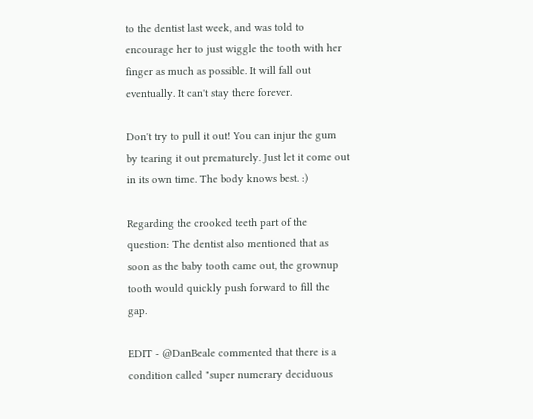to the dentist last week, and was told to encourage her to just wiggle the tooth with her finger as much as possible. It will fall out eventually. It can't stay there forever.

Don't try to pull it out! You can injur the gum by tearing it out prematurely. Just let it come out in its own time. The body knows best. :)

Regarding the crooked teeth part of the question: The dentist also mentioned that as soon as the baby tooth came out, the grownup tooth would quickly push forward to fill the gap.

EDIT - @DanBeale commented that there is a condition called "super numerary deciduous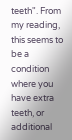teeth". From my reading, this seems to be a condition where you have extra teeth, or additional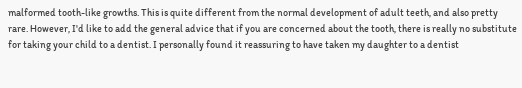malformed tooth-like growths. This is quite different from the normal development of adult teeth, and also pretty rare. However, I'd like to add the general advice that if you are concerned about the tooth, there is really no substitute for taking your child to a dentist. I personally found it reassuring to have taken my daughter to a dentist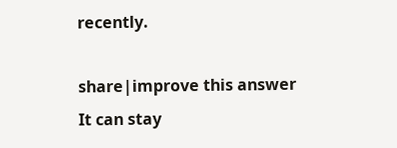recently.

share|improve this answer
It can stay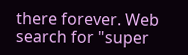there forever. Web search for "super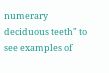numerary deciduous teeth" to see examples of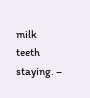milk teeth staying. –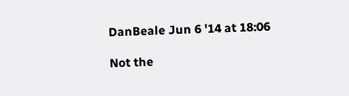DanBeale Jun 6 '14 at 18:06

Not the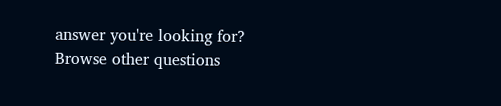answer you're looking for? Browse other questions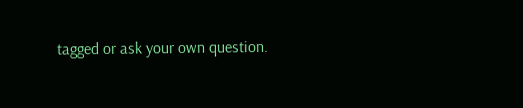tagged or ask your own question.